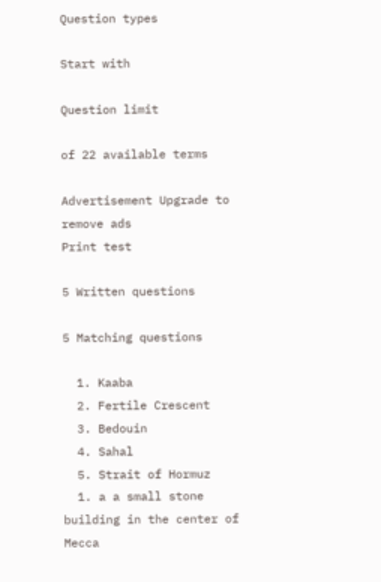Question types

Start with

Question limit

of 22 available terms

Advertisement Upgrade to remove ads
Print test

5 Written questions

5 Matching questions

  1. Kaaba
  2. Fertile Crescent
  3. Bedouin
  4. Sahal
  5. Strait of Hormuz
  1. a a small stone building in the center of Mecca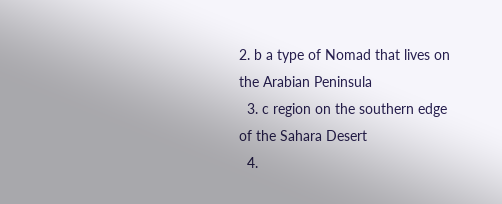2. b a type of Nomad that lives on the Arabian Peninsula
  3. c region on the southern edge of the Sahara Desert
  4.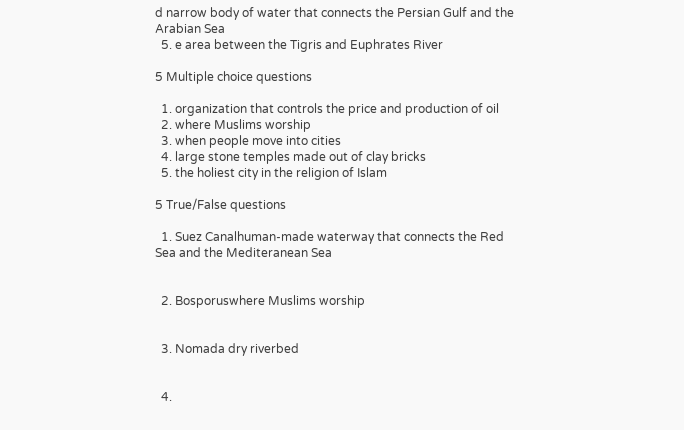d narrow body of water that connects the Persian Gulf and the Arabian Sea
  5. e area between the Tigris and Euphrates River

5 Multiple choice questions

  1. organization that controls the price and production of oil
  2. where Muslims worship
  3. when people move into cities
  4. large stone temples made out of clay bricks
  5. the holiest city in the religion of Islam

5 True/False questions

  1. Suez Canalhuman-made waterway that connects the Red Sea and the Mediteranean Sea


  2. Bosporuswhere Muslims worship


  3. Nomada dry riverbed


  4.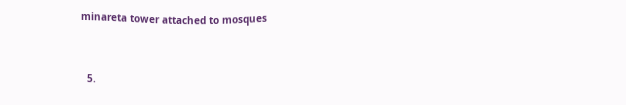minareta tower attached to mosques


  5.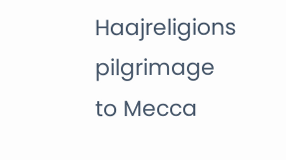Haajreligions pilgrimage to Mecca